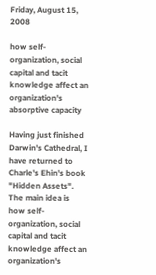Friday, August 15, 2008

how self-organization, social capital and tacit knowledge affect an organization's absorptive capacity

Having just finished Darwin's Cathedral, I have returned to Charle's Ehin's book "Hidden Assets". The main idea is how self-organization, social capital and tacit knowledge affect an organization's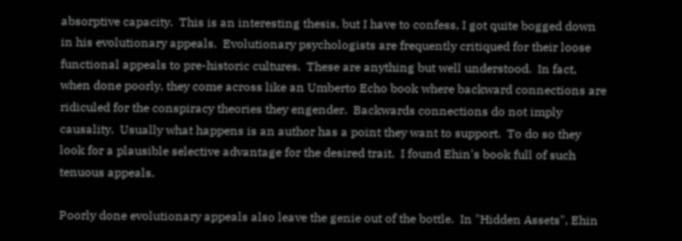absorptive capacity.  This is an interesting thesis, but I have to confess, I got quite bogged down in his evolutionary appeals.  Evolutionary psychologists are frequently critiqued for their loose functional appeals to pre-historic cultures.  These are anything but well understood.  In fact, when done poorly, they come across like an Umberto Echo book where backward connections are ridiculed for the conspiracy theories they engender.  Backwards connections do not imply causality.  Usually what happens is an author has a point they want to support.  To do so they look for a plausible selective advantage for the desired trait.  I found Ehin's book full of such tenuous appeals.

Poorly done evolutionary appeals also leave the genie out of the bottle.  In "Hidden Assets", Ehin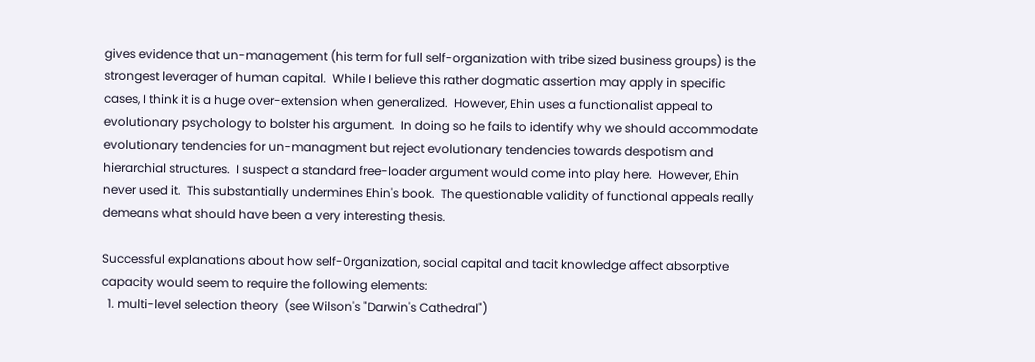gives evidence that un-management (his term for full self-organization with tribe sized business groups) is the strongest leverager of human capital.  While I believe this rather dogmatic assertion may apply in specific cases, I think it is a huge over-extension when generalized.  However, Ehin uses a functionalist appeal to evolutionary psychology to bolster his argument.  In doing so he fails to identify why we should accommodate evolutionary tendencies for un-managment but reject evolutionary tendencies towards despotism and hierarchial structures.  I suspect a standard free-loader argument would come into play here.  However, Ehin never used it.  This substantially undermines Ehin's book.  The questionable validity of functional appeals really demeans what should have been a very interesting thesis.

Successful explanations about how self-0rganization, social capital and tacit knowledge affect absorptive capacity would seem to require the following elements:
  1. multi-level selection theory  (see Wilson's "Darwin's Cathedral")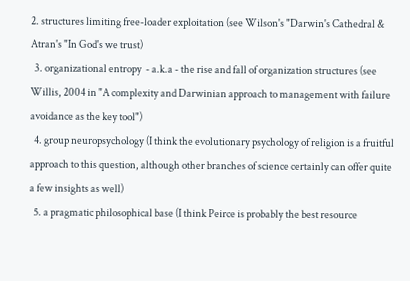2. structures limiting free-loader exploitation (see Wilson's "Darwin's Cathedral & Atran's "In God's we trust)
  3. organizational entropy  - a.k.a - the rise and fall of organization structures (see Willis, 2004 in "A complexity and Darwinian approach to management with failure avoidance as the key tool")
  4. group neuropsychology (I think the evolutionary psychology of religion is a fruitful approach to this question, although other branches of science certainly can offer quite a few insights as well)
  5. a pragmatic philosophical base (I think Peirce is probably the best resource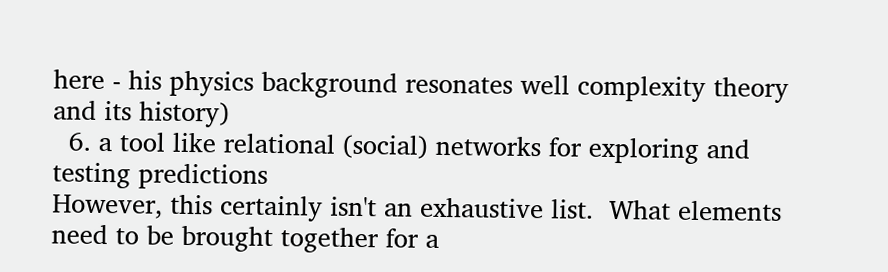here - his physics background resonates well complexity theory and its history)
  6. a tool like relational (social) networks for exploring and testing predictions
However, this certainly isn't an exhaustive list.  What elements need to be brought together for a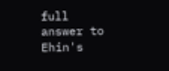full answer to Ehin's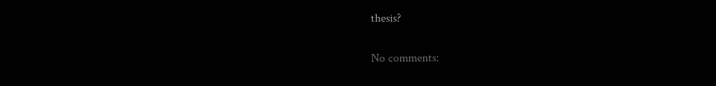thesis?

No comments: